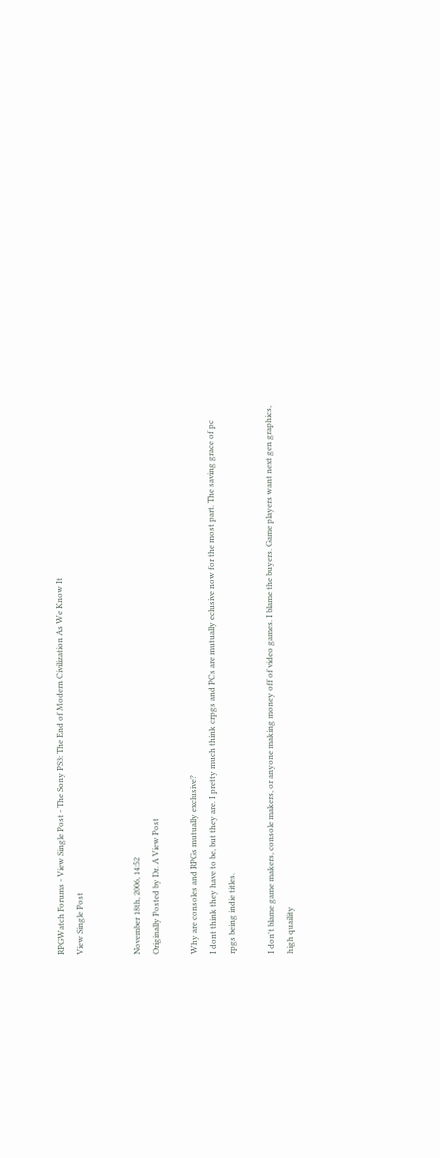RPGWatch Forums - View Single Post - The Sony PS3: The End of Modern Civilization As We Know It
View Single Post


November 18th, 2006, 14:52
Originally Posted by Dr. A View Post

Why are consoles and RPGs mutually exclusive?
I dont think they have to be, but they are. I pretty much think crpgs and PCs are mutually eclusive now for the most part. The saving grace of pc rpgs being indie titles.

I don't blame game makers, console makers, or anyone making money off of video games. I blame the buyers. Game players want next gen graphics, high quaility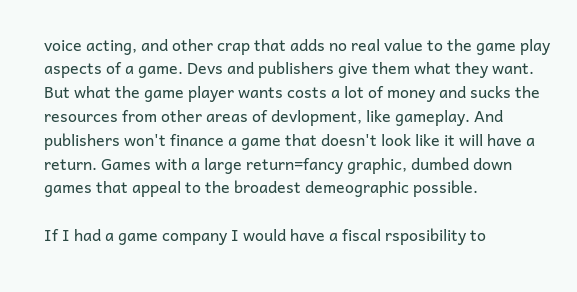voice acting, and other crap that adds no real value to the game play aspects of a game. Devs and publishers give them what they want. But what the game player wants costs a lot of money and sucks the resources from other areas of devlopment, like gameplay. And publishers won't finance a game that doesn't look like it will have a return. Games with a large return=fancy graphic, dumbed down games that appeal to the broadest demeographic possible.

If I had a game company I would have a fiscal rsposibility to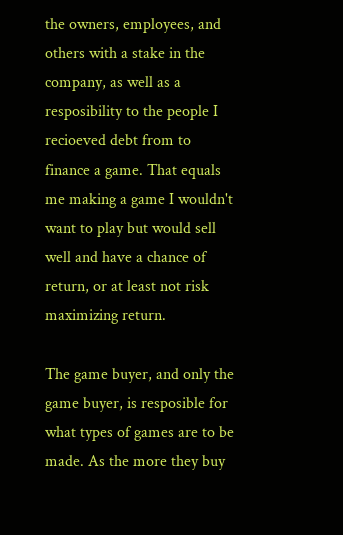the owners, employees, and others with a stake in the company, as well as a resposibility to the people I recioeved debt from to finance a game. That equals me making a game I wouldn't want to play but would sell well and have a chance of return, or at least not risk maximizing return.

The game buyer, and only the game buyer, is resposible for what types of games are to be made. As the more they buy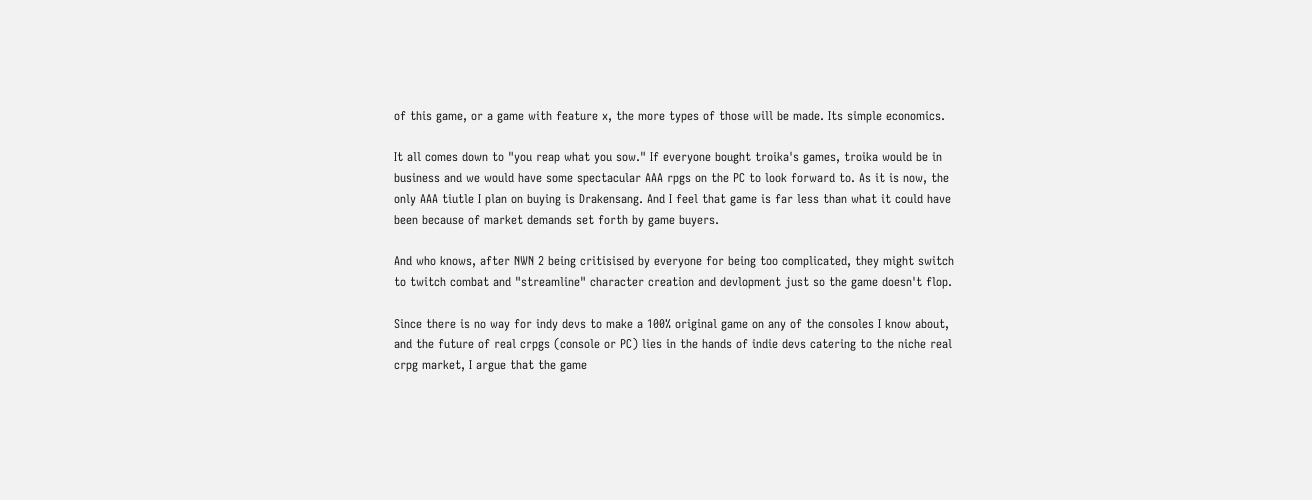of this game, or a game with feature x, the more types of those will be made. Its simple economics.

It all comes down to "you reap what you sow." If everyone bought troika's games, troika would be in business and we would have some spectacular AAA rpgs on the PC to look forward to. As it is now, the only AAA tiutle I plan on buying is Drakensang. And I feel that game is far less than what it could have been because of market demands set forth by game buyers.

And who knows, after NWN 2 being critisised by everyone for being too complicated, they might switch to twitch combat and "streamline" character creation and devlopment just so the game doesn't flop.

Since there is no way for indy devs to make a 100% original game on any of the consoles I know about, and the future of real crpgs (console or PC) lies in the hands of indie devs catering to the niche real crpg market, I argue that the game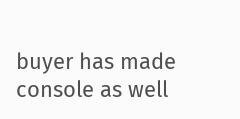buyer has made console as well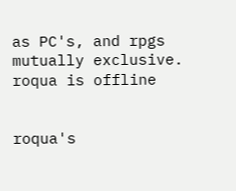as PC's, and rpgs mutually exclusive.
roqua is offline


roqua's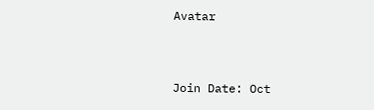Avatar


Join Date: Oct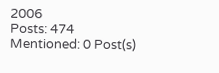2006
Posts: 474
Mentioned: 0 Post(s)